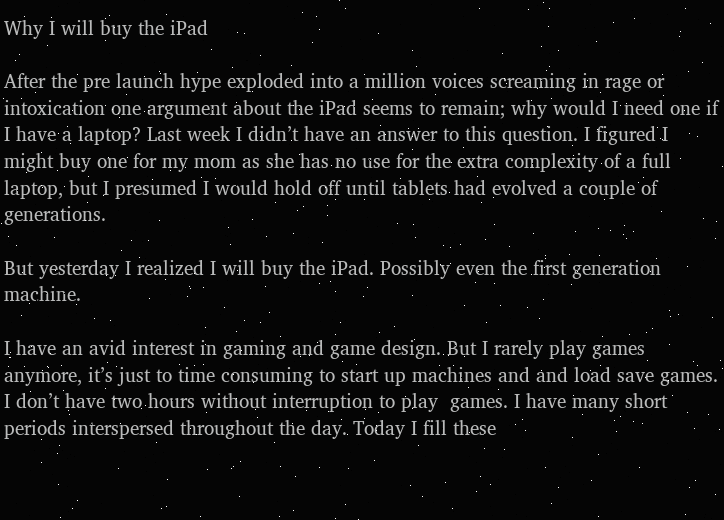Why I will buy the iPad

After the pre launch hype exploded into a million voices screaming in rage or intoxication one argument about the iPad seems to remain; why would I need one if I have a laptop? Last week I didn’t have an answer to this question. I figured I might buy one for my mom as she has no use for the extra complexity of a full laptop, but I presumed I would hold off until tablets had evolved a couple of generations.

But yesterday I realized I will buy the iPad. Possibly even the first generation machine.

I have an avid interest in gaming and game design. But I rarely play games anymore, it’s just to time consuming to start up machines and and load save games. I don’t have two hours without interruption to play  games. I have many short periods interspersed throughout the day. Today I fill these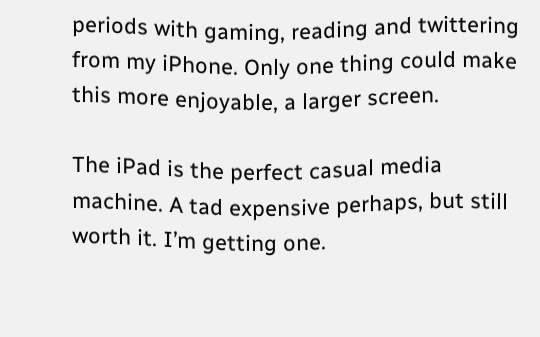periods with gaming, reading and twittering from my iPhone. Only one thing could make this more enjoyable, a larger screen.

The iPad is the perfect casual media machine. A tad expensive perhaps, but still worth it. I’m getting one.